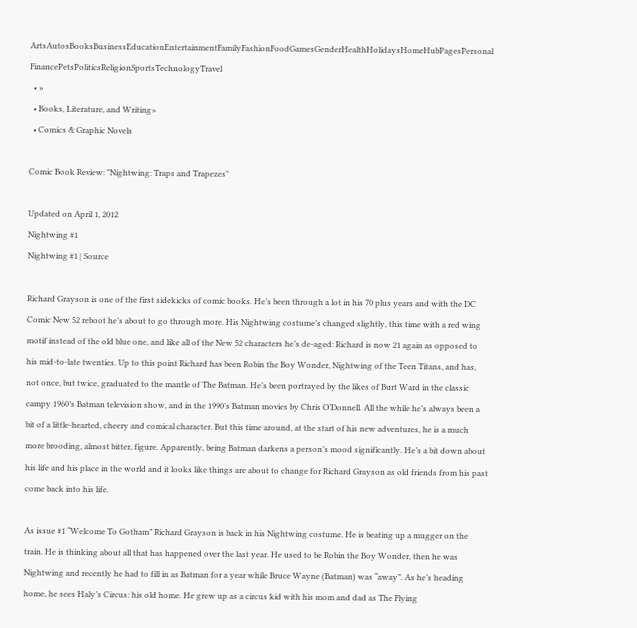ArtsAutosBooksBusinessEducationEntertainmentFamilyFashionFoodGamesGenderHealthHolidaysHomeHubPagesPersonal FinancePetsPoliticsReligionSportsTechnologyTravel
  • »
  • Books, Literature, and Writing»
  • Comics & Graphic Novels

Comic Book Review: "Nightwing: Traps and Trapezes"

Updated on April 1, 2012
Nightwing #1
Nightwing #1 | Source

Richard Grayson is one of the first sidekicks of comic books. He’s been through a lot in his 70 plus years and with the DC Comic New 52 reboot he’s about to go through more. His Nightwing costume’s changed slightly, this time with a red wing motif instead of the old blue one, and like all of the New 52 characters he’s de-aged: Richard is now 21 again as opposed to his mid-to-late twenties. Up to this point Richard has been Robin the Boy Wonder, Nightwing of the Teen Titans, and has, not once, but twice, graduated to the mantle of The Batman. He’s been portrayed by the likes of Burt Ward in the classic campy 1960’s Batman television show, and in the 1990’s Batman movies by Chris O’Donnell. All the while he’s always been a bit of a little-hearted, cheery and comical character. But this time around, at the start of his new adventures, he is a much more brooding, almost bitter, figure. Apparently, being Batman darkens a person’s mood significantly. He’s a bit down about his life and his place in the world and it looks like things are about to change for Richard Grayson as old friends from his past come back into his life.

As issue #1 “Welcome To Gotham” Richard Grayson is back in his Nightwing costume. He is beating up a mugger on the train. He is thinking about all that has happened over the last year. He used to be Robin the Boy Wonder, then he was Nightwing and recently he had to fill in as Batman for a year while Bruce Wayne (Batman) was “away”. As he’s heading home, he sees Haly’s Circus: his old home. He grew up as a circus kid with his mom and dad as The Flying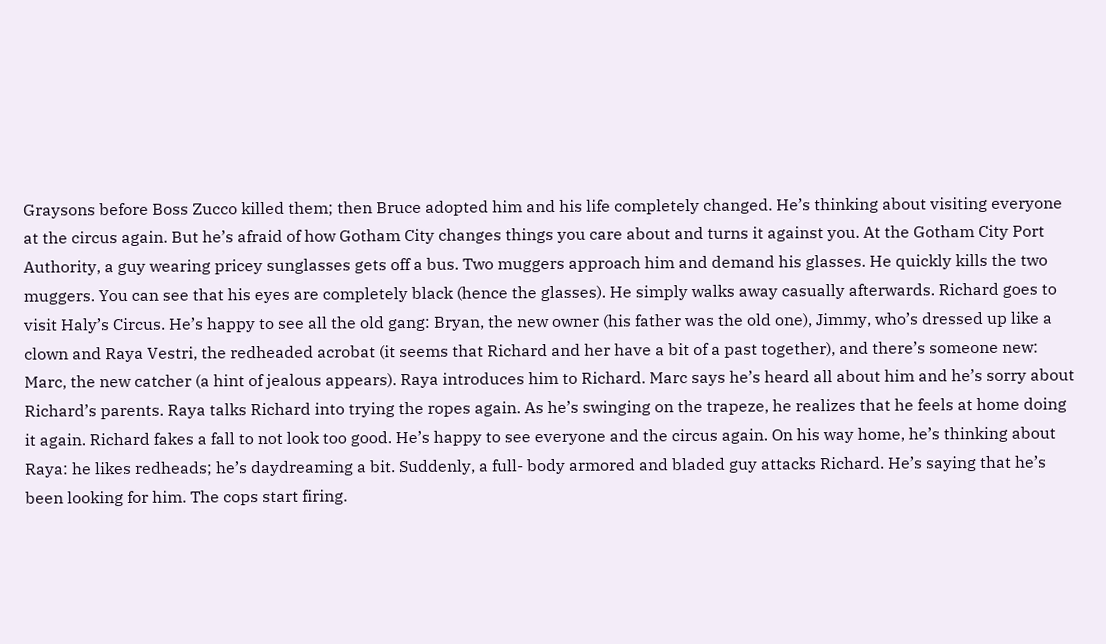Graysons before Boss Zucco killed them; then Bruce adopted him and his life completely changed. He’s thinking about visiting everyone at the circus again. But he’s afraid of how Gotham City changes things you care about and turns it against you. At the Gotham City Port Authority, a guy wearing pricey sunglasses gets off a bus. Two muggers approach him and demand his glasses. He quickly kills the two muggers. You can see that his eyes are completely black (hence the glasses). He simply walks away casually afterwards. Richard goes to visit Haly’s Circus. He’s happy to see all the old gang: Bryan, the new owner (his father was the old one), Jimmy, who’s dressed up like a clown and Raya Vestri, the redheaded acrobat (it seems that Richard and her have a bit of a past together), and there’s someone new: Marc, the new catcher (a hint of jealous appears). Raya introduces him to Richard. Marc says he’s heard all about him and he’s sorry about Richard’s parents. Raya talks Richard into trying the ropes again. As he’s swinging on the trapeze, he realizes that he feels at home doing it again. Richard fakes a fall to not look too good. He’s happy to see everyone and the circus again. On his way home, he’s thinking about Raya: he likes redheads; he’s daydreaming a bit. Suddenly, a full- body armored and bladed guy attacks Richard. He’s saying that he’s been looking for him. The cops start firing.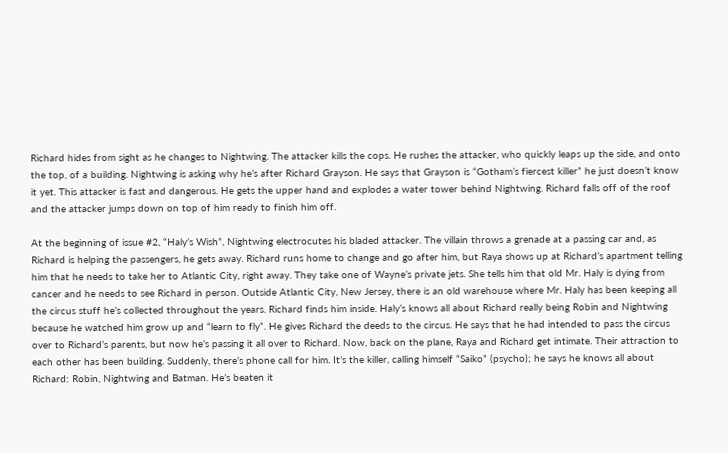Richard hides from sight as he changes to Nightwing. The attacker kills the cops. He rushes the attacker, who quickly leaps up the side, and onto the top, of a building. Nightwing is asking why he’s after Richard Grayson. He says that Grayson is “Gotham’s fiercest killer” he just doesn’t know it yet. This attacker is fast and dangerous. He gets the upper hand and explodes a water tower behind Nightwing. Richard falls off of the roof and the attacker jumps down on top of him ready to finish him off.

At the beginning of issue #2, “Haly’s Wish”, Nightwing electrocutes his bladed attacker. The villain throws a grenade at a passing car and, as Richard is helping the passengers, he gets away. Richard runs home to change and go after him, but Raya shows up at Richard’s apartment telling him that he needs to take her to Atlantic City, right away. They take one of Wayne’s private jets. She tells him that old Mr. Haly is dying from cancer and he needs to see Richard in person. Outside Atlantic City, New Jersey, there is an old warehouse where Mr. Haly has been keeping all the circus stuff he’s collected throughout the years. Richard finds him inside. Haly’s knows all about Richard really being Robin and Nightwing because he watched him grow up and “learn to fly”. He gives Richard the deeds to the circus. He says that he had intended to pass the circus over to Richard’s parents, but now he’s passing it all over to Richard. Now, back on the plane, Raya and Richard get intimate. Their attraction to each other has been building. Suddenly, there’s phone call for him. It’s the killer, calling himself “Saiko” (psycho); he says he knows all about Richard: Robin, Nightwing and Batman. He’s beaten it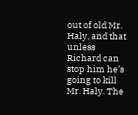out of old Mr. Haly, and that unless Richard can stop him he’s going to kill Mr. Haly. The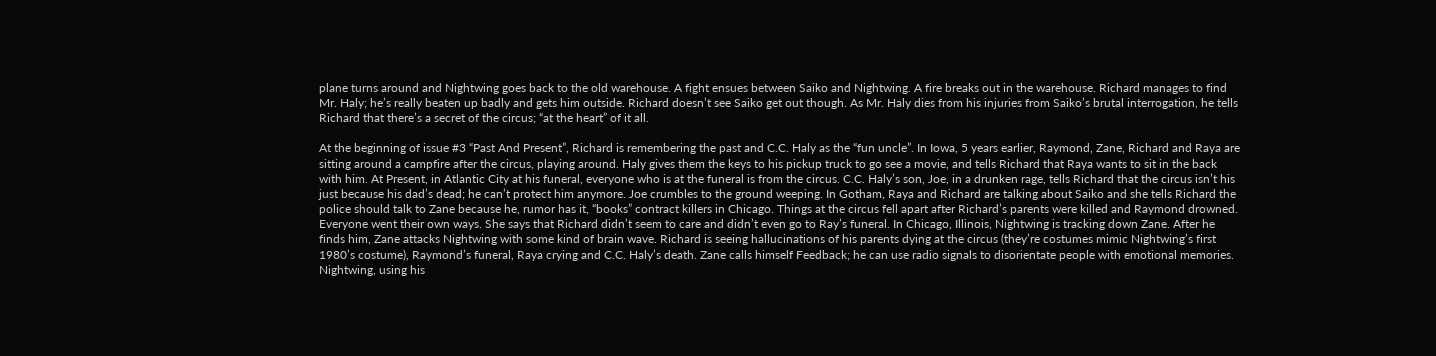plane turns around and Nightwing goes back to the old warehouse. A fight ensues between Saiko and Nightwing. A fire breaks out in the warehouse. Richard manages to find Mr. Haly; he’s really beaten up badly and gets him outside. Richard doesn’t see Saiko get out though. As Mr. Haly dies from his injuries from Saiko’s brutal interrogation, he tells Richard that there’s a secret of the circus; “at the heart” of it all.

At the beginning of issue #3 “Past And Present”, Richard is remembering the past and C.C. Haly as the “fun uncle”. In Iowa, 5 years earlier, Raymond, Zane, Richard and Raya are sitting around a campfire after the circus, playing around. Haly gives them the keys to his pickup truck to go see a movie, and tells Richard that Raya wants to sit in the back with him. At Present, in Atlantic City at his funeral, everyone who is at the funeral is from the circus. C.C. Haly’s son, Joe, in a drunken rage, tells Richard that the circus isn’t his just because his dad’s dead; he can’t protect him anymore. Joe crumbles to the ground weeping. In Gotham, Raya and Richard are talking about Saiko and she tells Richard the police should talk to Zane because he, rumor has it, “books” contract killers in Chicago. Things at the circus fell apart after Richard’s parents were killed and Raymond drowned. Everyone went their own ways. She says that Richard didn’t seem to care and didn’t even go to Ray’s funeral. In Chicago, Illinois, Nightwing is tracking down Zane. After he finds him, Zane attacks Nightwing with some kind of brain wave. Richard is seeing hallucinations of his parents dying at the circus (they’re costumes mimic Nightwing’s first 1980’s costume), Raymond’s funeral, Raya crying and C.C. Haly’s death. Zane calls himself Feedback; he can use radio signals to disorientate people with emotional memories. Nightwing, using his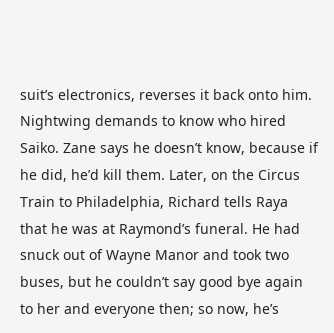suit’s electronics, reverses it back onto him. Nightwing demands to know who hired Saiko. Zane says he doesn’t know, because if he did, he’d kill them. Later, on the Circus Train to Philadelphia, Richard tells Raya that he was at Raymond’s funeral. He had snuck out of Wayne Manor and took two buses, but he couldn’t say good bye again to her and everyone then; so now, he’s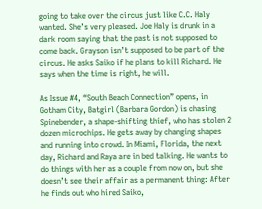going to take over the circus just like C.C. Haly wanted. She’s very pleased. Joe Haly is drunk in a dark room saying that the past is not supposed to come back. Grayson isn’t supposed to be part of the circus. He asks Saiko if he plans to kill Richard. He says when the time is right, he will.

As Issue #4, “South Beach Connection” opens, in Gotham City, Batgirl (Barbara Gordon) is chasing Spinebender, a shape-shifting thief, who has stolen 2 dozen microchips. He gets away by changing shapes and running into crowd. In Miami, Florida, the next day, Richard and Raya are in bed talking. He wants to do things with her as a couple from now on, but she doesn’t see their affair as a permanent thing: After he finds out who hired Saiko,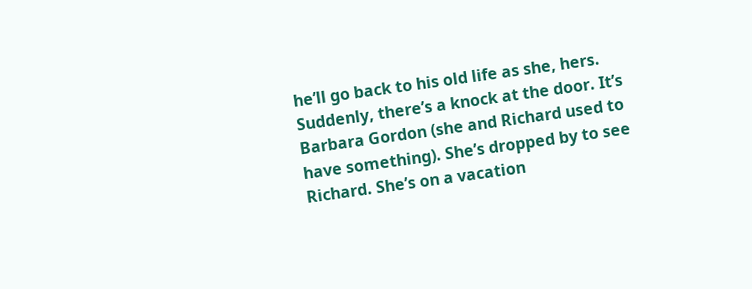he’ll go back to his old life as she, hers. Suddenly, there’s a knock at the door. It’s Barbara Gordon (she and Richard used to have something). She’s dropped by to see Richard. She’s on a vacation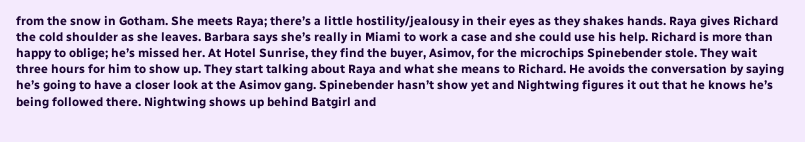from the snow in Gotham. She meets Raya; there’s a little hostility/jealousy in their eyes as they shakes hands. Raya gives Richard the cold shoulder as she leaves. Barbara says she’s really in Miami to work a case and she could use his help. Richard is more than happy to oblige; he’s missed her. At Hotel Sunrise, they find the buyer, Asimov, for the microchips Spinebender stole. They wait three hours for him to show up. They start talking about Raya and what she means to Richard. He avoids the conversation by saying he’s going to have a closer look at the Asimov gang. Spinebender hasn’t show yet and Nightwing figures it out that he knows he’s being followed there. Nightwing shows up behind Batgirl and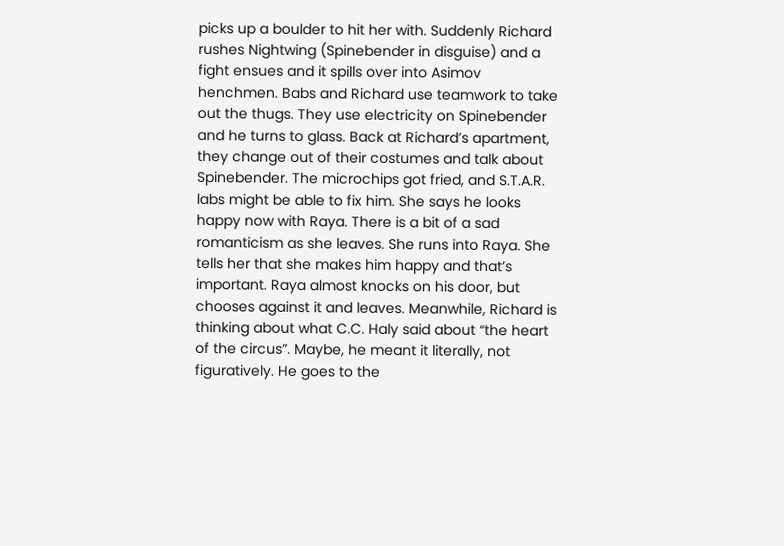picks up a boulder to hit her with. Suddenly Richard rushes Nightwing (Spinebender in disguise) and a fight ensues and it spills over into Asimov henchmen. Babs and Richard use teamwork to take out the thugs. They use electricity on Spinebender and he turns to glass. Back at Richard’s apartment, they change out of their costumes and talk about Spinebender. The microchips got fried, and S.T.A.R. labs might be able to fix him. She says he looks happy now with Raya. There is a bit of a sad romanticism as she leaves. She runs into Raya. She tells her that she makes him happy and that’s important. Raya almost knocks on his door, but chooses against it and leaves. Meanwhile, Richard is thinking about what C.C. Haly said about “the heart of the circus”. Maybe, he meant it literally, not figuratively. He goes to the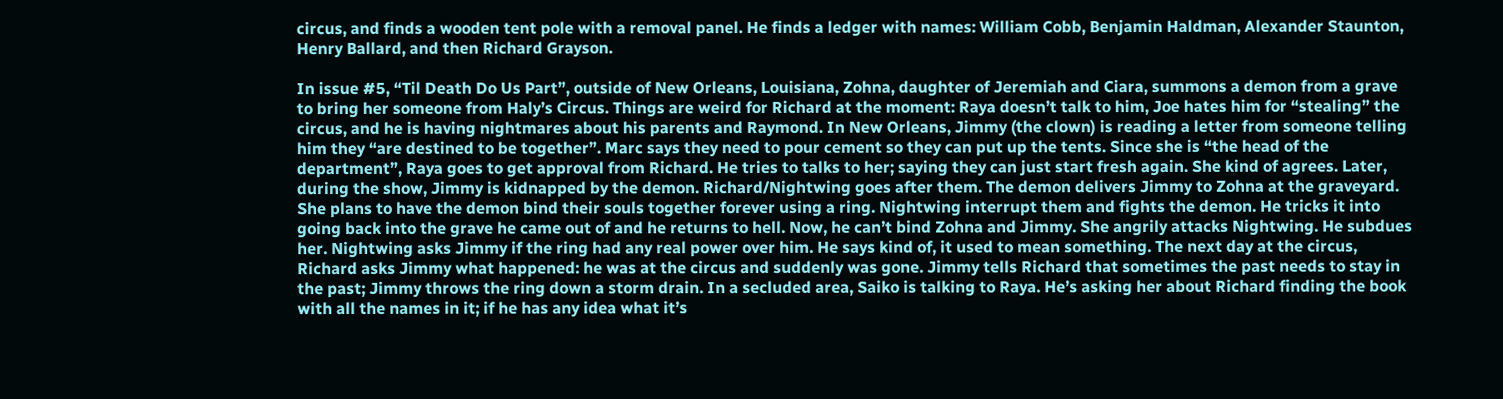circus, and finds a wooden tent pole with a removal panel. He finds a ledger with names: William Cobb, Benjamin Haldman, Alexander Staunton, Henry Ballard, and then Richard Grayson.

In issue #5, “Til Death Do Us Part”, outside of New Orleans, Louisiana, Zohna, daughter of Jeremiah and Ciara, summons a demon from a grave to bring her someone from Haly’s Circus. Things are weird for Richard at the moment: Raya doesn’t talk to him, Joe hates him for “stealing” the circus, and he is having nightmares about his parents and Raymond. In New Orleans, Jimmy (the clown) is reading a letter from someone telling him they “are destined to be together”. Marc says they need to pour cement so they can put up the tents. Since she is “the head of the department”, Raya goes to get approval from Richard. He tries to talks to her; saying they can just start fresh again. She kind of agrees. Later, during the show, Jimmy is kidnapped by the demon. Richard/Nightwing goes after them. The demon delivers Jimmy to Zohna at the graveyard. She plans to have the demon bind their souls together forever using a ring. Nightwing interrupt them and fights the demon. He tricks it into going back into the grave he came out of and he returns to hell. Now, he can’t bind Zohna and Jimmy. She angrily attacks Nightwing. He subdues her. Nightwing asks Jimmy if the ring had any real power over him. He says kind of, it used to mean something. The next day at the circus, Richard asks Jimmy what happened: he was at the circus and suddenly was gone. Jimmy tells Richard that sometimes the past needs to stay in the past; Jimmy throws the ring down a storm drain. In a secluded area, Saiko is talking to Raya. He’s asking her about Richard finding the book with all the names in it; if he has any idea what it’s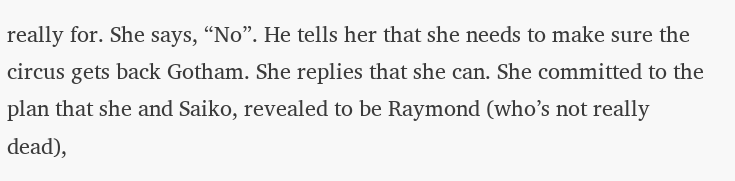really for. She says, “No”. He tells her that she needs to make sure the circus gets back Gotham. She replies that she can. She committed to the plan that she and Saiko, revealed to be Raymond (who’s not really dead),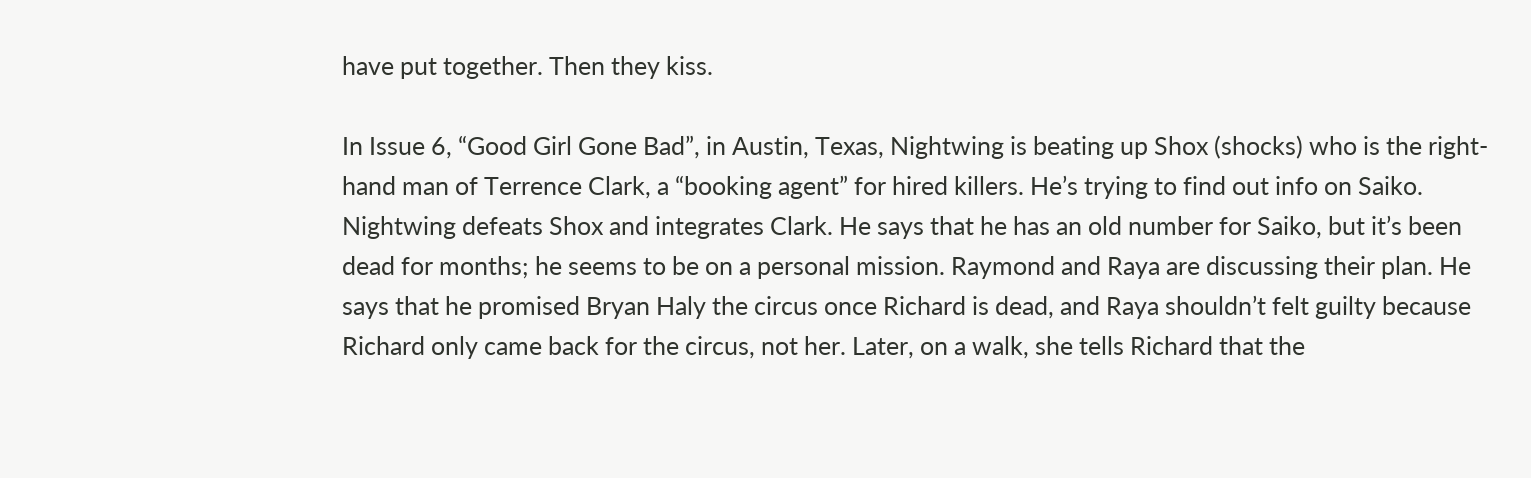have put together. Then they kiss.

In Issue 6, “Good Girl Gone Bad”, in Austin, Texas, Nightwing is beating up Shox (shocks) who is the right-hand man of Terrence Clark, a “booking agent” for hired killers. He’s trying to find out info on Saiko. Nightwing defeats Shox and integrates Clark. He says that he has an old number for Saiko, but it’s been dead for months; he seems to be on a personal mission. Raymond and Raya are discussing their plan. He says that he promised Bryan Haly the circus once Richard is dead, and Raya shouldn’t felt guilty because Richard only came back for the circus, not her. Later, on a walk, she tells Richard that the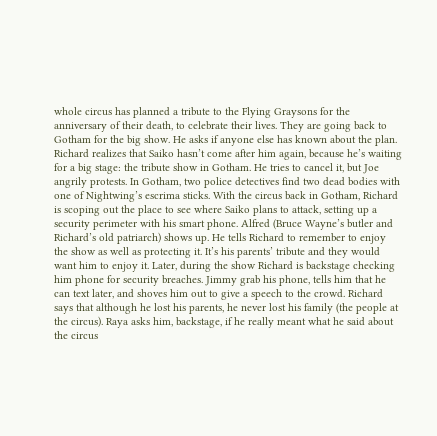whole circus has planned a tribute to the Flying Graysons for the anniversary of their death, to celebrate their lives. They are going back to Gotham for the big show. He asks if anyone else has known about the plan. Richard realizes that Saiko hasn’t come after him again, because he’s waiting for a big stage: the tribute show in Gotham. He tries to cancel it, but Joe angrily protests. In Gotham, two police detectives find two dead bodies with one of Nightwing’s escrima sticks. With the circus back in Gotham, Richard is scoping out the place to see where Saiko plans to attack, setting up a security perimeter with his smart phone. Alfred (Bruce Wayne’s butler and Richard’s old patriarch) shows up. He tells Richard to remember to enjoy the show as well as protecting it. It’s his parents’ tribute and they would want him to enjoy it. Later, during the show Richard is backstage checking him phone for security breaches. Jimmy grab his phone, tells him that he can text later, and shoves him out to give a speech to the crowd. Richard says that although he lost his parents, he never lost his family (the people at the circus). Raya asks him, backstage, if he really meant what he said about the circus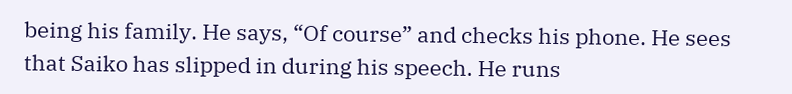being his family. He says, “Of course” and checks his phone. He sees that Saiko has slipped in during his speech. He runs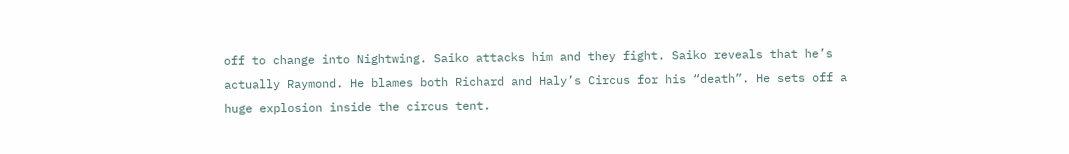off to change into Nightwing. Saiko attacks him and they fight. Saiko reveals that he’s actually Raymond. He blames both Richard and Haly’s Circus for his “death”. He sets off a huge explosion inside the circus tent.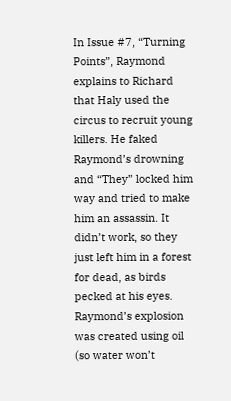In Issue #7, “Turning Points”, Raymond explains to Richard that Haly used the circus to recruit young killers. He faked Raymond’s drowning and “They” locked him way and tried to make him an assassin. It didn’t work, so they just left him in a forest for dead, as birds pecked at his eyes. Raymond’s explosion was created using oil (so water won’t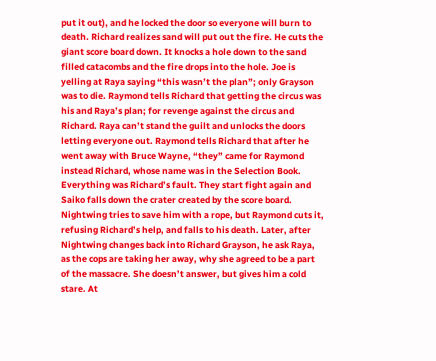put it out), and he locked the door so everyone will burn to death. Richard realizes sand will put out the fire. He cuts the giant score board down. It knocks a hole down to the sand filled catacombs and the fire drops into the hole. Joe is yelling at Raya saying “this wasn’t the plan”; only Grayson was to die. Raymond tells Richard that getting the circus was his and Raya’s plan; for revenge against the circus and Richard. Raya can’t stand the guilt and unlocks the doors letting everyone out. Raymond tells Richard that after he went away with Bruce Wayne, “they” came for Raymond instead Richard, whose name was in the Selection Book. Everything was Richard’s fault. They start fight again and Saiko falls down the crater created by the score board. Nightwing tries to save him with a rope, but Raymond cuts it, refusing Richard’s help, and falls to his death. Later, after Nightwing changes back into Richard Grayson, he ask Raya, as the cops are taking her away, why she agreed to be a part of the massacre. She doesn’t answer, but gives him a cold stare. At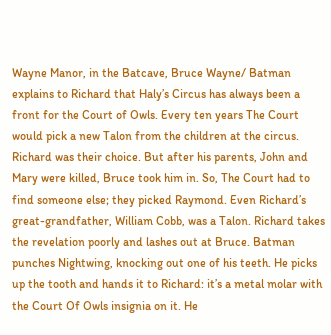Wayne Manor, in the Batcave, Bruce Wayne/ Batman explains to Richard that Haly’s Circus has always been a front for the Court of Owls. Every ten years The Court would pick a new Talon from the children at the circus. Richard was their choice. But after his parents, John and Mary were killed, Bruce took him in. So, The Court had to find someone else; they picked Raymond. Even Richard’s great-grandfather, William Cobb, was a Talon. Richard takes the revelation poorly and lashes out at Bruce. Batman punches Nightwing, knocking out one of his teeth. He picks up the tooth and hands it to Richard: it’s a metal molar with the Court Of Owls insignia on it. He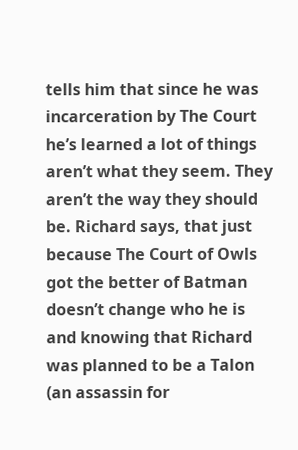tells him that since he was incarceration by The Court he’s learned a lot of things aren’t what they seem. They aren’t the way they should be. Richard says, that just because The Court of Owls got the better of Batman doesn’t change who he is and knowing that Richard was planned to be a Talon (an assassin for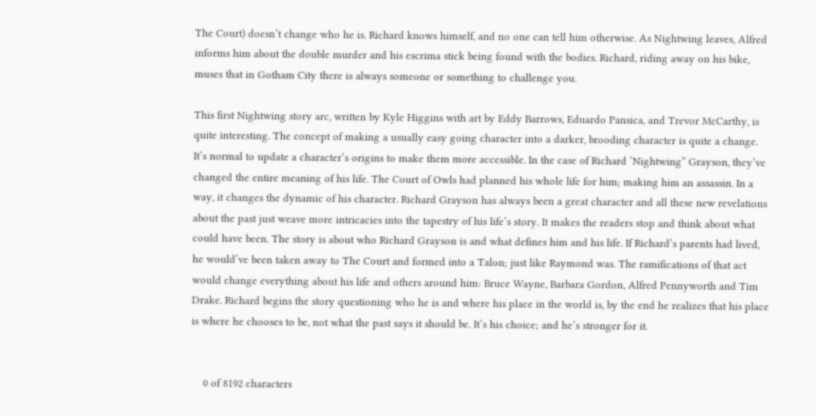The Court) doesn’t change who he is. Richard knows himself, and no one can tell him otherwise. As Nightwing leaves, Alfred informs him about the double murder and his escrima stick being found with the bodies. Richard, riding away on his bike, muses that in Gotham City there is always someone or something to challenge you.

This first Nightwing story arc, written by Kyle Higgins with art by Eddy Barrows, Eduardo Pansica, and Trevor McCarthy, is quite interesting. The concept of making a usually easy going character into a darker, brooding character is quite a change. It’s normal to update a character’s origins to make them more accessible. In the case of Richard ‘Nightwing” Grayson, they’ve changed the entire meaning of his life. The Court of Owls had planned his whole life for him; making him an assassin. In a way, it changes the dynamic of his character. Richard Grayson has always been a great character and all these new revelations about the past just weave more intricacies into the tapestry of his life’s story. It makes the readers stop and think about what could have been. The story is about who Richard Grayson is and what defines him and his life. If Richard’s parents had lived, he would’ve been taken away to The Court and formed into a Talon; just like Raymond was. The ramifications of that act would change everything about his life and others around him: Bruce Wayne, Barbara Gordon, Alfred Pennyworth and Tim Drake. Richard begins the story questioning who he is and where his place in the world is, by the end he realizes that his place is where he chooses to be, not what the past says it should be. It’s his choice; and he’s stronger for it.


    0 of 8192 characters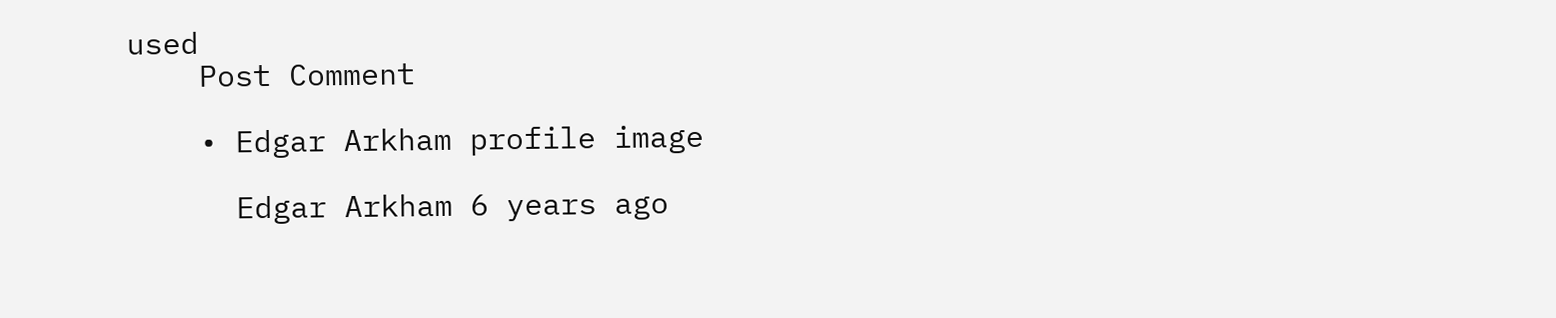used
    Post Comment

    • Edgar Arkham profile image

      Edgar Arkham 6 years ago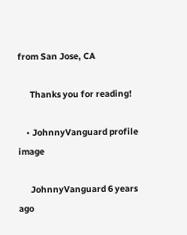from San Jose, CA

      Thanks you for reading!

    • JohnnyVanguard profile image

      JohnnyVanguard 6 years ago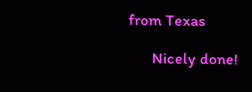from Texas

      Nicely done!